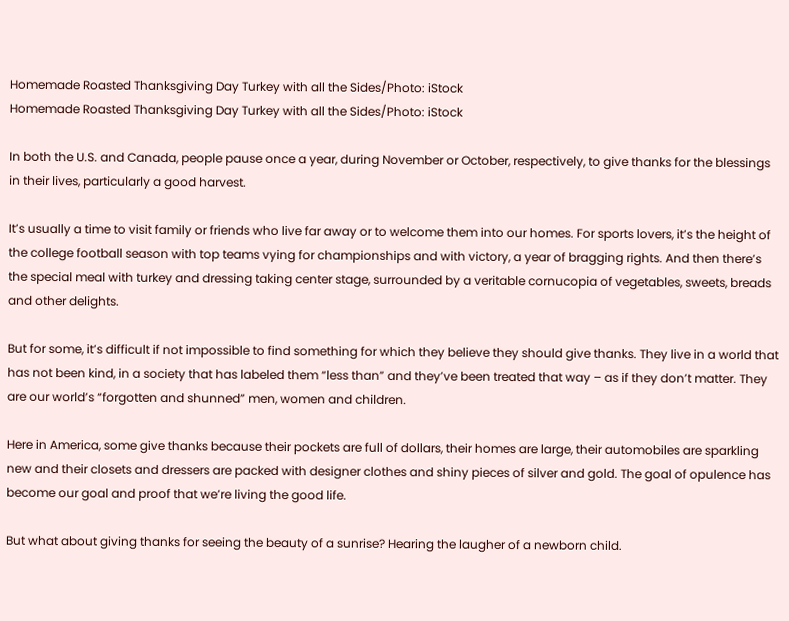Homemade Roasted Thanksgiving Day Turkey with all the Sides/Photo: iStock
Homemade Roasted Thanksgiving Day Turkey with all the Sides/Photo: iStock

In both the U.S. and Canada, people pause once a year, during November or October, respectively, to give thanks for the blessings in their lives, particularly a good harvest.

It’s usually a time to visit family or friends who live far away or to welcome them into our homes. For sports lovers, it’s the height of the college football season with top teams vying for championships and with victory, a year of bragging rights. And then there’s the special meal with turkey and dressing taking center stage, surrounded by a veritable cornucopia of vegetables, sweets, breads and other delights.

But for some, it’s difficult if not impossible to find something for which they believe they should give thanks. They live in a world that has not been kind, in a society that has labeled them “less than” and they’ve been treated that way – as if they don’t matter. They are our world’s “forgotten and shunned” men, women and children.

Here in America, some give thanks because their pockets are full of dollars, their homes are large, their automobiles are sparkling new and their closets and dressers are packed with designer clothes and shiny pieces of silver and gold. The goal of opulence has become our goal and proof that we’re living the good life.

But what about giving thanks for seeing the beauty of a sunrise? Hearing the laugher of a newborn child.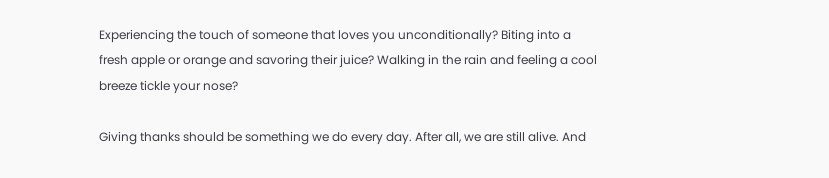Experiencing the touch of someone that loves you unconditionally? Biting into a fresh apple or orange and savoring their juice? Walking in the rain and feeling a cool breeze tickle your nose?

Giving thanks should be something we do every day. After all, we are still alive. And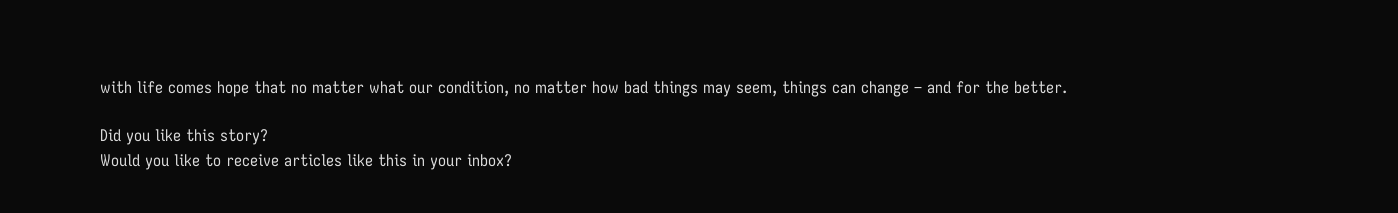with life comes hope that no matter what our condition, no matter how bad things may seem, things can change – and for the better.

Did you like this story?
Would you like to receive articles like this in your inbox?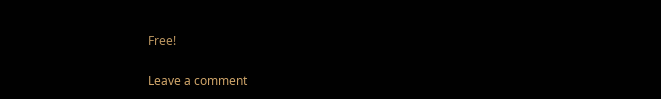Free!

Leave a comment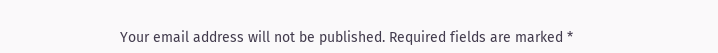Your email address will not be published. Required fields are marked *